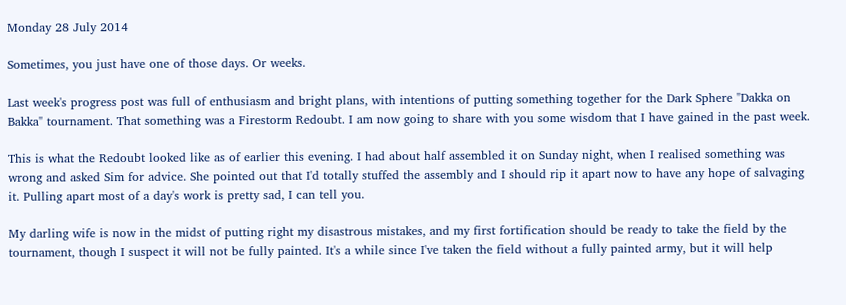Monday 28 July 2014

Sometimes, you just have one of those days. Or weeks.

Last week's progress post was full of enthusiasm and bright plans, with intentions of putting something together for the Dark Sphere "Dakka on Bakka" tournament. That something was a Firestorm Redoubt. I am now going to share with you some wisdom that I have gained in the past week.

This is what the Redoubt looked like as of earlier this evening. I had about half assembled it on Sunday night, when I realised something was wrong and asked Sim for advice. She pointed out that I'd totally stuffed the assembly and I should rip it apart now to have any hope of salvaging it. Pulling apart most of a day's work is pretty sad, I can tell you.

My darling wife is now in the midst of putting right my disastrous mistakes, and my first fortification should be ready to take the field by the tournament, though I suspect it will not be fully painted. It's a while since I've taken the field without a fully painted army, but it will help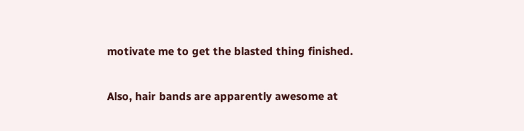motivate me to get the blasted thing finished.

Also, hair bands are apparently awesome at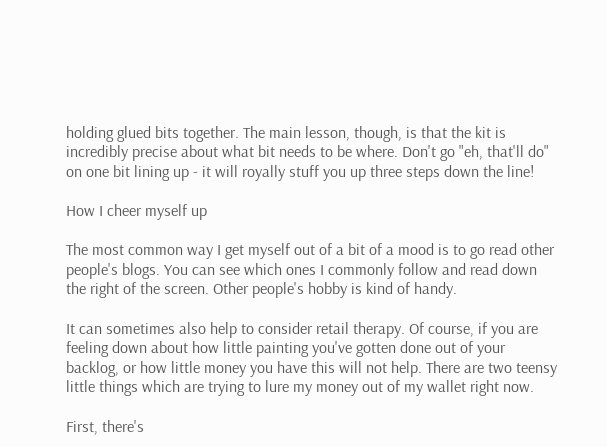holding glued bits together. The main lesson, though, is that the kit is incredibly precise about what bit needs to be where. Don't go "eh, that'll do" on one bit lining up - it will royally stuff you up three steps down the line!

How I cheer myself up

The most common way I get myself out of a bit of a mood is to go read other people's blogs. You can see which ones I commonly follow and read down the right of the screen. Other people's hobby is kind of handy.

It can sometimes also help to consider retail therapy. Of course, if you are feeling down about how little painting you've gotten done out of your backlog, or how little money you have this will not help. There are two teensy little things which are trying to lure my money out of my wallet right now.

First, there's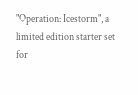"Operation: Icestorm", a limited edition starter set for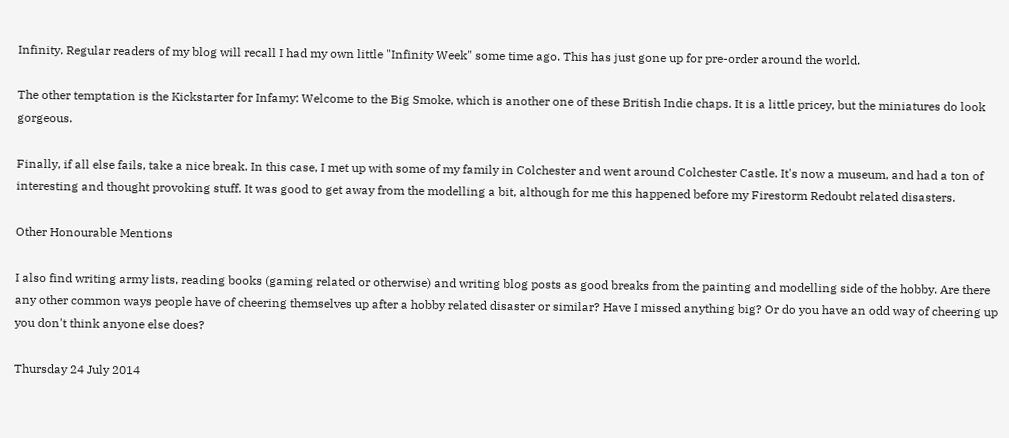Infinity. Regular readers of my blog will recall I had my own little "Infinity Week" some time ago. This has just gone up for pre-order around the world.

The other temptation is the Kickstarter for Infamy: Welcome to the Big Smoke, which is another one of these British Indie chaps. It is a little pricey, but the miniatures do look gorgeous.

Finally, if all else fails, take a nice break. In this case, I met up with some of my family in Colchester and went around Colchester Castle. It's now a museum, and had a ton of interesting and thought provoking stuff. It was good to get away from the modelling a bit, although for me this happened before my Firestorm Redoubt related disasters.

Other Honourable Mentions

I also find writing army lists, reading books (gaming related or otherwise) and writing blog posts as good breaks from the painting and modelling side of the hobby. Are there any other common ways people have of cheering themselves up after a hobby related disaster or similar? Have I missed anything big? Or do you have an odd way of cheering up you don't think anyone else does?

Thursday 24 July 2014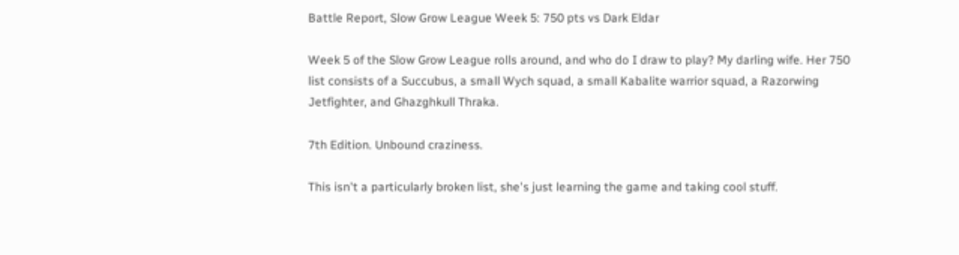Battle Report, Slow Grow League Week 5: 750 pts vs Dark Eldar

Week 5 of the Slow Grow League rolls around, and who do I draw to play? My darling wife. Her 750 list consists of a Succubus, a small Wych squad, a small Kabalite warrior squad, a Razorwing Jetfighter, and Ghazghkull Thraka.

7th Edition. Unbound craziness.

This isn't a particularly broken list, she's just learning the game and taking cool stuff.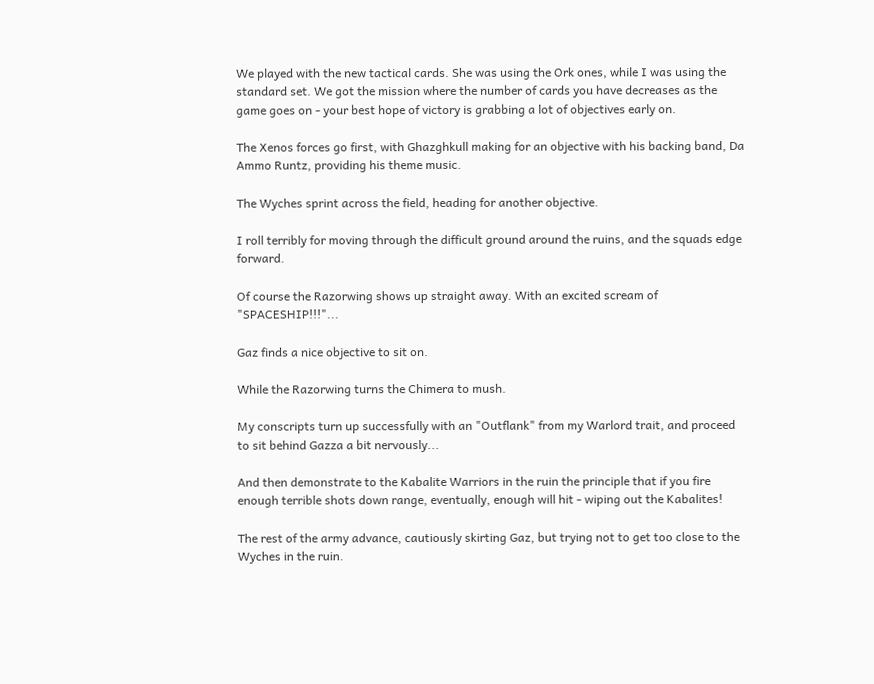We played with the new tactical cards. She was using the Ork ones, while I was using the standard set. We got the mission where the number of cards you have decreases as the game goes on - your best hope of victory is grabbing a lot of objectives early on.

The Xenos forces go first, with Ghazghkull making for an objective with his backing band, Da Ammo Runtz, providing his theme music.

The Wyches sprint across the field, heading for another objective.

I roll terribly for moving through the difficult ground around the ruins, and the squads edge forward.

Of course the Razorwing shows up straight away. With an excited scream of "SPACESHIP!!!"...

Gaz finds a nice objective to sit on.

While the Razorwing turns the Chimera to mush.

My conscripts turn up successfully with an "Outflank" from my Warlord trait, and proceed to sit behind Gazza a bit nervously...

And then demonstrate to the Kabalite Warriors in the ruin the principle that if you fire enough terrible shots down range, eventually, enough will hit - wiping out the Kabalites!

The rest of the army advance, cautiously skirting Gaz, but trying not to get too close to the Wyches in the ruin.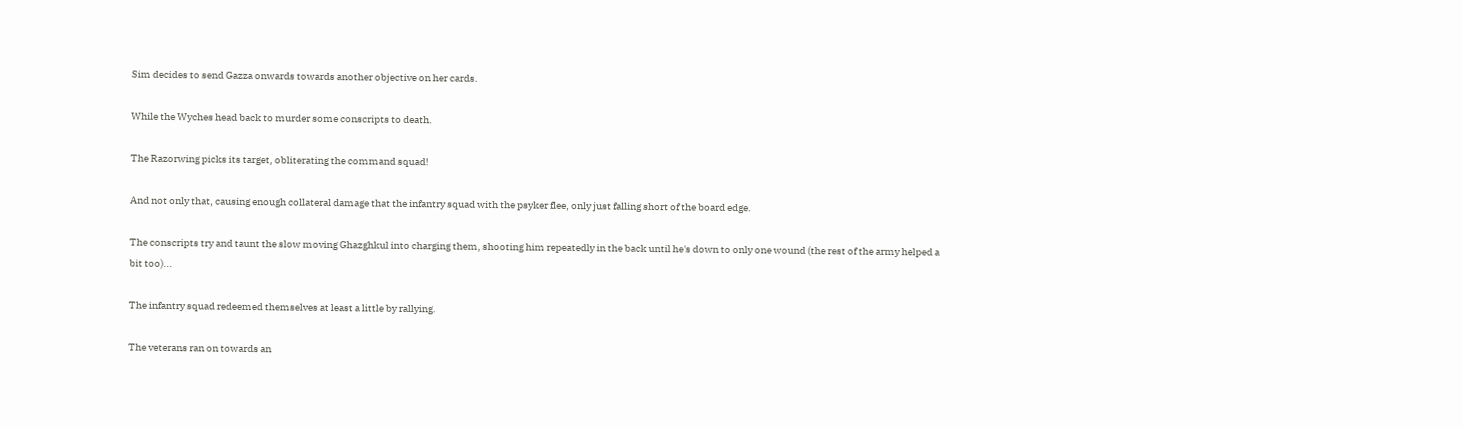Sim decides to send Gazza onwards towards another objective on her cards.

While the Wyches head back to murder some conscripts to death.

The Razorwing picks its target, obliterating the command squad!

And not only that, causing enough collateral damage that the infantry squad with the psyker flee, only just falling short of the board edge.

The conscripts try and taunt the slow moving Ghazghkul into charging them, shooting him repeatedly in the back until he's down to only one wound (the rest of the army helped a bit too)...

The infantry squad redeemed themselves at least a little by rallying.

The veterans ran on towards an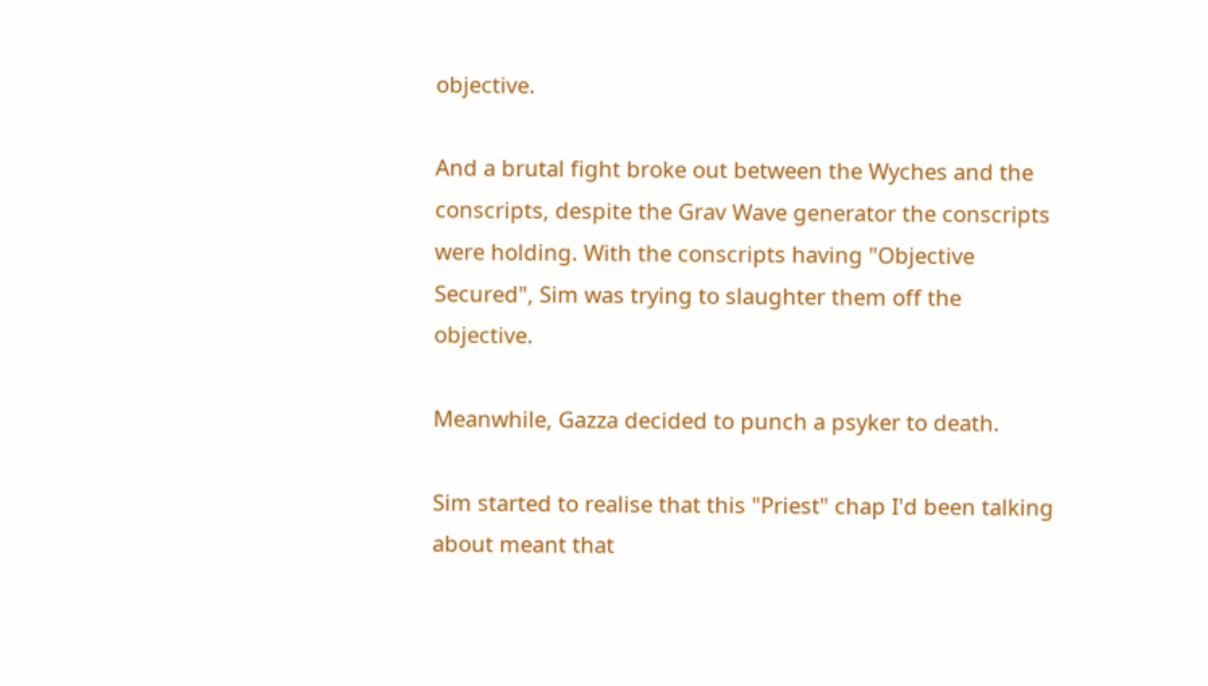objective.

And a brutal fight broke out between the Wyches and the conscripts, despite the Grav Wave generator the conscripts were holding. With the conscripts having "Objective Secured", Sim was trying to slaughter them off the objective.

Meanwhile, Gazza decided to punch a psyker to death.

Sim started to realise that this "Priest" chap I'd been talking about meant that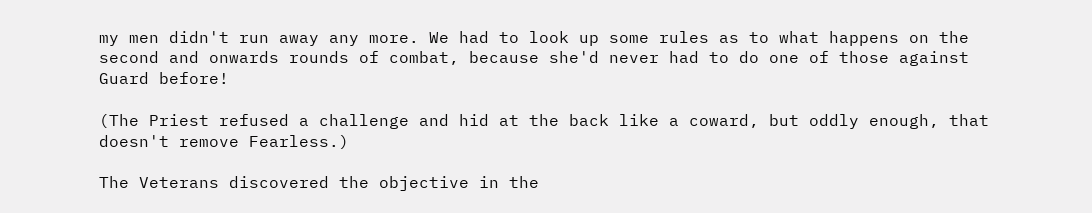my men didn't run away any more. We had to look up some rules as to what happens on the second and onwards rounds of combat, because she'd never had to do one of those against Guard before!

(The Priest refused a challenge and hid at the back like a coward, but oddly enough, that doesn't remove Fearless.)

The Veterans discovered the objective in the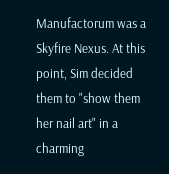Manufactorum was a Skyfire Nexus. At this point, Sim decided them to "show them her nail art" in a charming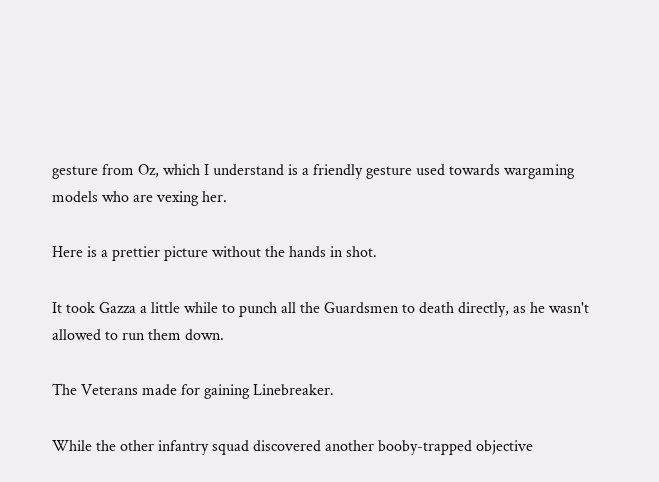gesture from Oz, which I understand is a friendly gesture used towards wargaming models who are vexing her.

Here is a prettier picture without the hands in shot.

It took Gazza a little while to punch all the Guardsmen to death directly, as he wasn't allowed to run them down.

The Veterans made for gaining Linebreaker.

While the other infantry squad discovered another booby-trapped objective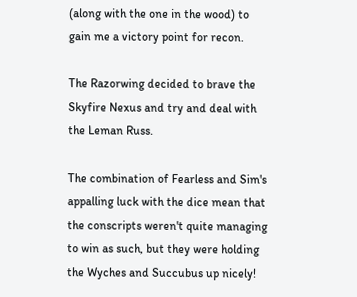(along with the one in the wood) to gain me a victory point for recon.

The Razorwing decided to brave the Skyfire Nexus and try and deal with the Leman Russ.

The combination of Fearless and Sim's appalling luck with the dice mean that the conscripts weren't quite managing to win as such, but they were holding the Wyches and Succubus up nicely!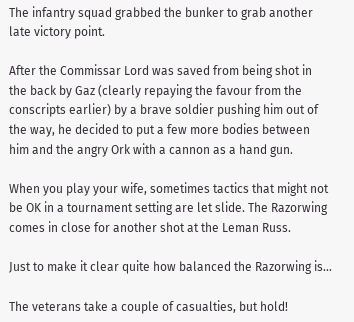The infantry squad grabbed the bunker to grab another late victory point.

After the Commissar Lord was saved from being shot in the back by Gaz (clearly repaying the favour from the conscripts earlier) by a brave soldier pushing him out of the way, he decided to put a few more bodies between him and the angry Ork with a cannon as a hand gun.

When you play your wife, sometimes tactics that might not be OK in a tournament setting are let slide. The Razorwing comes in close for another shot at the Leman Russ.

Just to make it clear quite how balanced the Razorwing is...

The veterans take a couple of casualties, but hold!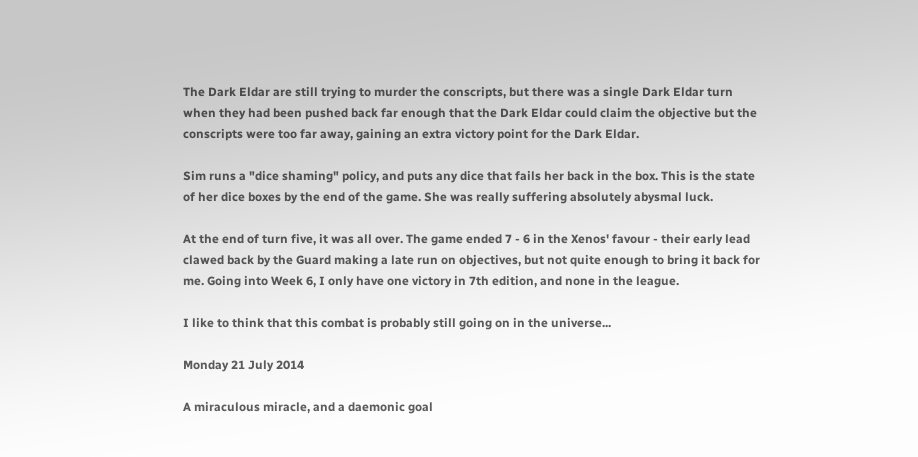The Dark Eldar are still trying to murder the conscripts, but there was a single Dark Eldar turn when they had been pushed back far enough that the Dark Eldar could claim the objective but the conscripts were too far away, gaining an extra victory point for the Dark Eldar.

Sim runs a "dice shaming" policy, and puts any dice that fails her back in the box. This is the state of her dice boxes by the end of the game. She was really suffering absolutely abysmal luck.

At the end of turn five, it was all over. The game ended 7 - 6 in the Xenos' favour - their early lead clawed back by the Guard making a late run on objectives, but not quite enough to bring it back for me. Going into Week 6, I only have one victory in 7th edition, and none in the league.

I like to think that this combat is probably still going on in the universe...

Monday 21 July 2014

A miraculous miracle, and a daemonic goal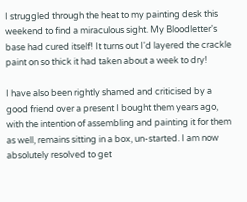I struggled through the heat to my painting desk this weekend to find a miraculous sight. My Bloodletter's base had cured itself! It turns out I'd layered the crackle paint on so thick it had taken about a week to dry!

I have also been rightly shamed and criticised by a good friend over a present I bought them years ago, with the intention of assembling and painting it for them as well, remains sitting in a box, un-started. I am now absolutely resolved to get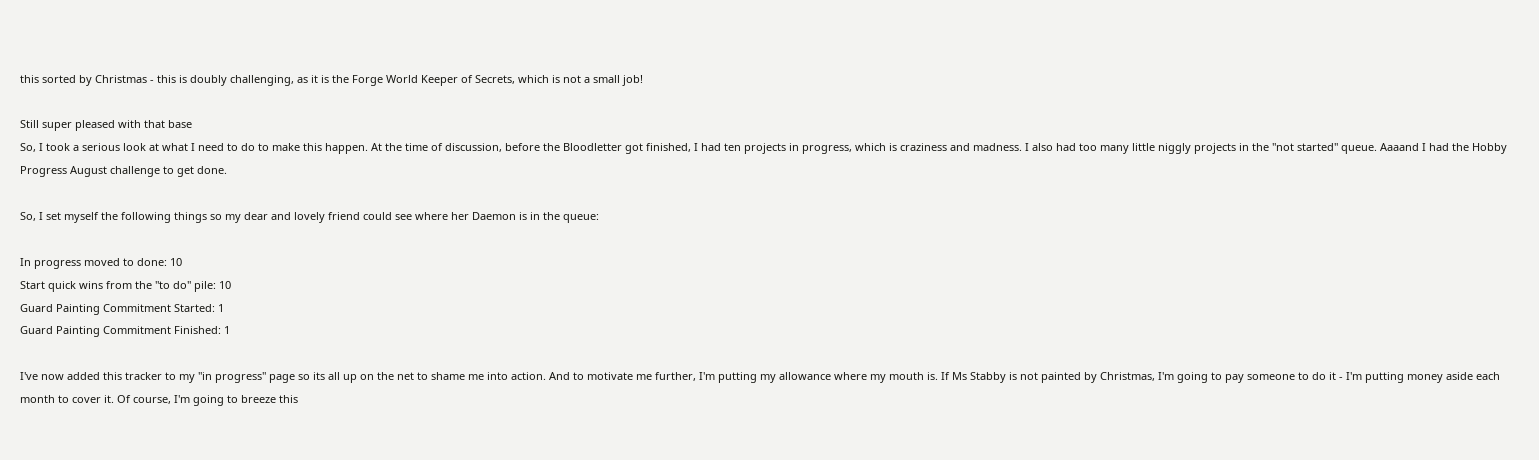this sorted by Christmas - this is doubly challenging, as it is the Forge World Keeper of Secrets, which is not a small job!

Still super pleased with that base
So, I took a serious look at what I need to do to make this happen. At the time of discussion, before the Bloodletter got finished, I had ten projects in progress, which is craziness and madness. I also had too many little niggly projects in the "not started" queue. Aaaand I had the Hobby Progress August challenge to get done.

So, I set myself the following things so my dear and lovely friend could see where her Daemon is in the queue:

In progress moved to done: 10
Start quick wins from the "to do" pile: 10
Guard Painting Commitment Started: 1
Guard Painting Commitment Finished: 1

I've now added this tracker to my "in progress" page so its all up on the net to shame me into action. And to motivate me further, I'm putting my allowance where my mouth is. If Ms Stabby is not painted by Christmas, I'm going to pay someone to do it - I'm putting money aside each month to cover it. Of course, I'm going to breeze this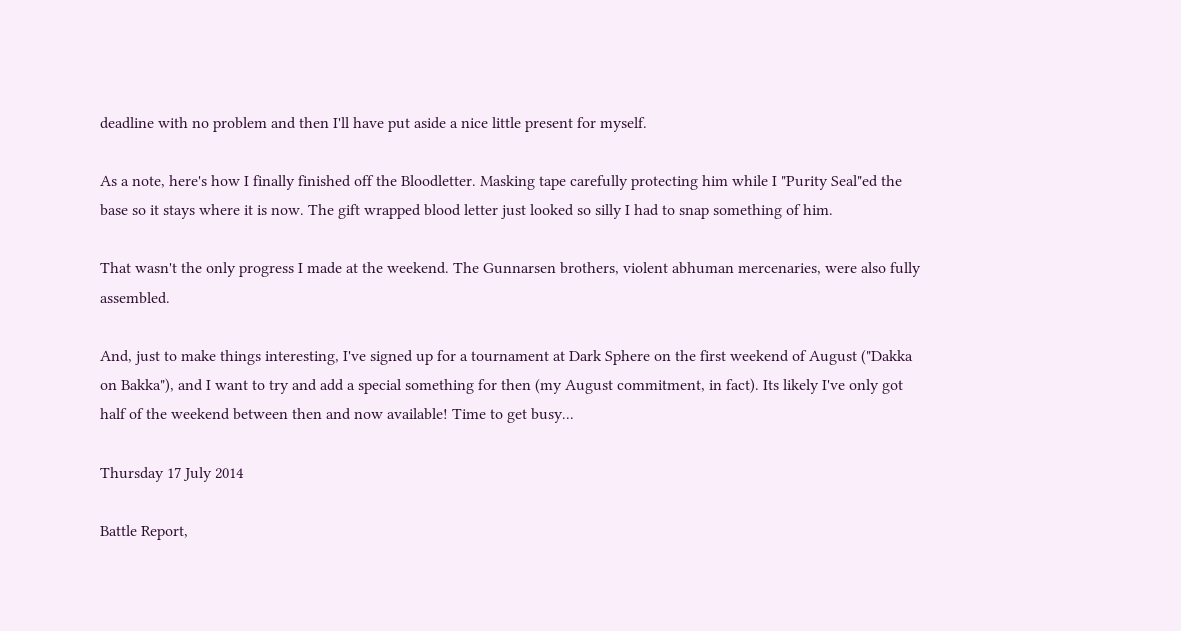deadline with no problem and then I'll have put aside a nice little present for myself.

As a note, here's how I finally finished off the Bloodletter. Masking tape carefully protecting him while I "Purity Seal"ed the base so it stays where it is now. The gift wrapped blood letter just looked so silly I had to snap something of him.

That wasn't the only progress I made at the weekend. The Gunnarsen brothers, violent abhuman mercenaries, were also fully assembled.

And, just to make things interesting, I've signed up for a tournament at Dark Sphere on the first weekend of August ("Dakka on Bakka"), and I want to try and add a special something for then (my August commitment, in fact). Its likely I've only got half of the weekend between then and now available! Time to get busy...

Thursday 17 July 2014

Battle Report,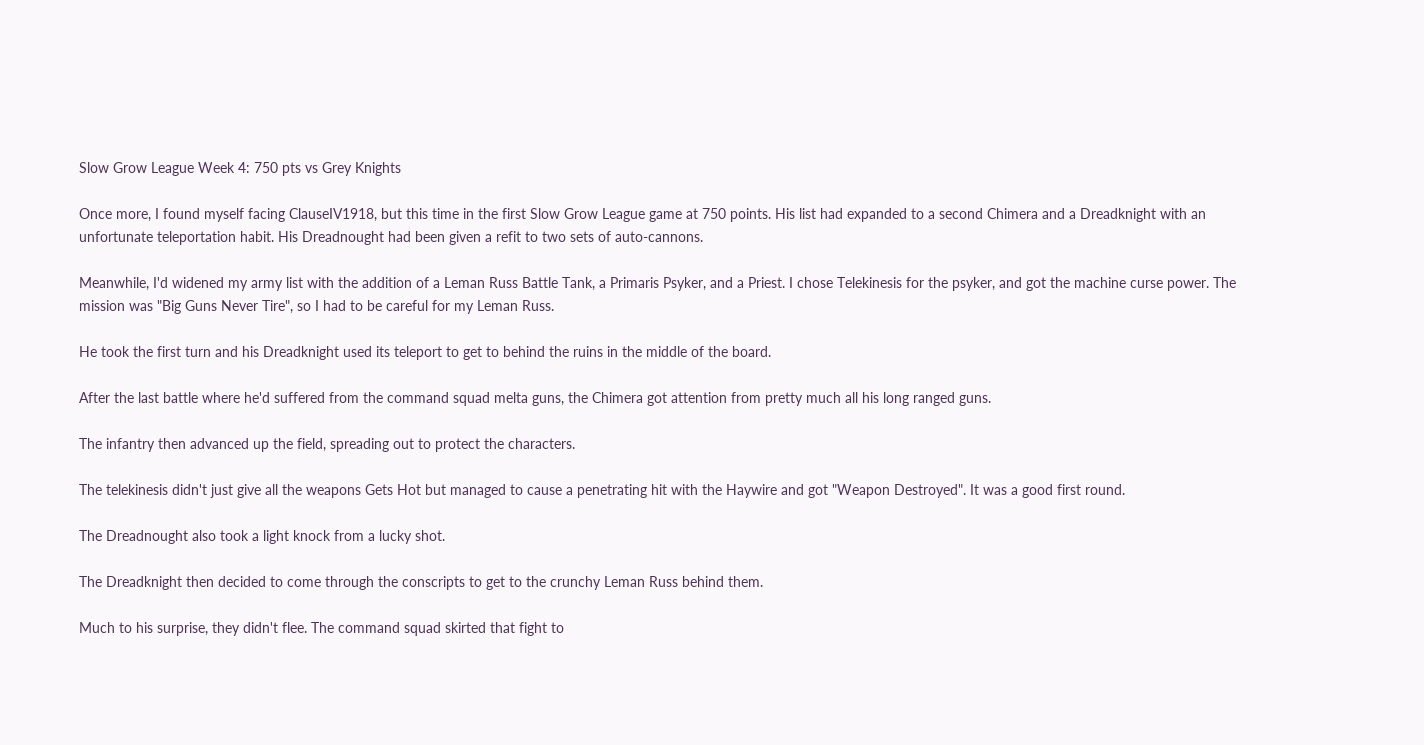Slow Grow League Week 4: 750 pts vs Grey Knights

Once more, I found myself facing ClauseIV1918, but this time in the first Slow Grow League game at 750 points. His list had expanded to a second Chimera and a Dreadknight with an unfortunate teleportation habit. His Dreadnought had been given a refit to two sets of auto-cannons.

Meanwhile, I'd widened my army list with the addition of a Leman Russ Battle Tank, a Primaris Psyker, and a Priest. I chose Telekinesis for the psyker, and got the machine curse power. The mission was "Big Guns Never Tire", so I had to be careful for my Leman Russ.

He took the first turn and his Dreadknight used its teleport to get to behind the ruins in the middle of the board.

After the last battle where he'd suffered from the command squad melta guns, the Chimera got attention from pretty much all his long ranged guns.

The infantry then advanced up the field, spreading out to protect the characters.

The telekinesis didn't just give all the weapons Gets Hot but managed to cause a penetrating hit with the Haywire and got "Weapon Destroyed". It was a good first round.

The Dreadnought also took a light knock from a lucky shot.

The Dreadknight then decided to come through the conscripts to get to the crunchy Leman Russ behind them.

Much to his surprise, they didn't flee. The command squad skirted that fight to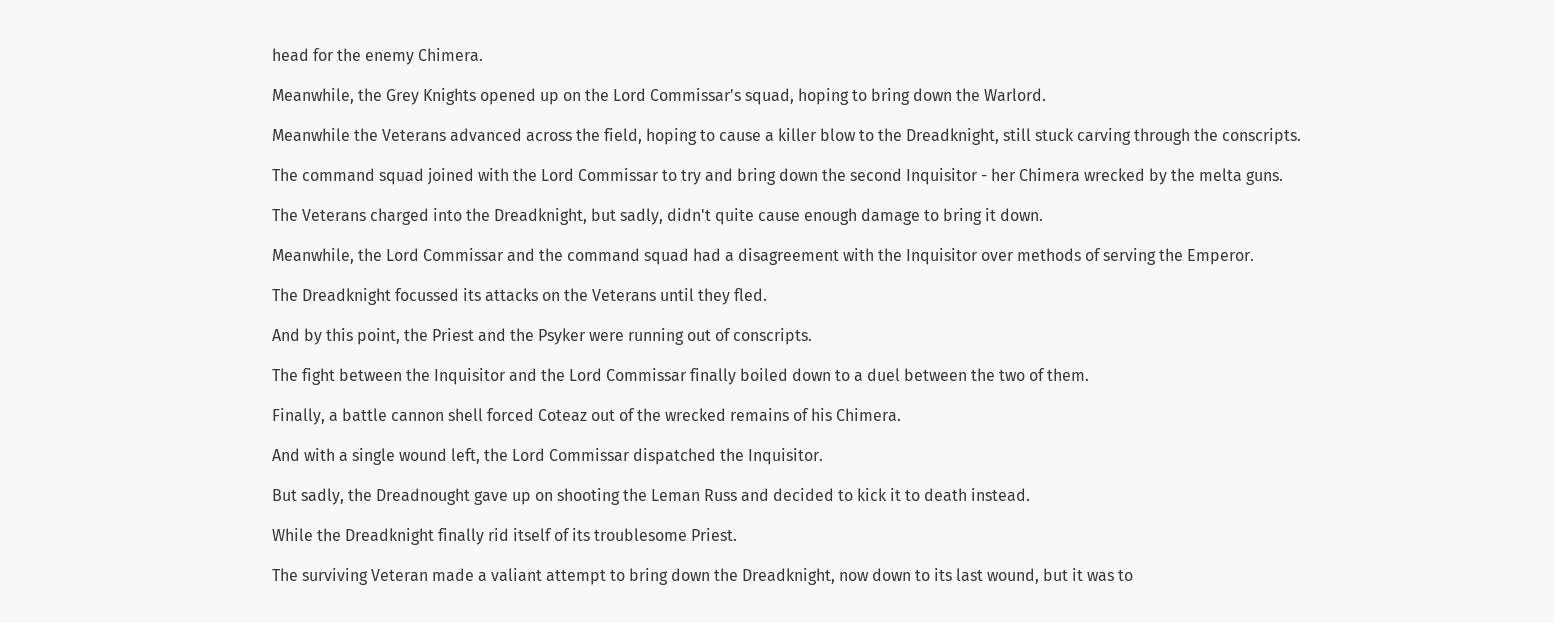head for the enemy Chimera.

Meanwhile, the Grey Knights opened up on the Lord Commissar's squad, hoping to bring down the Warlord.

Meanwhile the Veterans advanced across the field, hoping to cause a killer blow to the Dreadknight, still stuck carving through the conscripts.

The command squad joined with the Lord Commissar to try and bring down the second Inquisitor - her Chimera wrecked by the melta guns.

The Veterans charged into the Dreadknight, but sadly, didn't quite cause enough damage to bring it down.

Meanwhile, the Lord Commissar and the command squad had a disagreement with the Inquisitor over methods of serving the Emperor.

The Dreadknight focussed its attacks on the Veterans until they fled.

And by this point, the Priest and the Psyker were running out of conscripts.

The fight between the Inquisitor and the Lord Commissar finally boiled down to a duel between the two of them.

Finally, a battle cannon shell forced Coteaz out of the wrecked remains of his Chimera.

And with a single wound left, the Lord Commissar dispatched the Inquisitor.

But sadly, the Dreadnought gave up on shooting the Leman Russ and decided to kick it to death instead.

While the Dreadknight finally rid itself of its troublesome Priest.

The surviving Veteran made a valiant attempt to bring down the Dreadknight, now down to its last wound, but it was to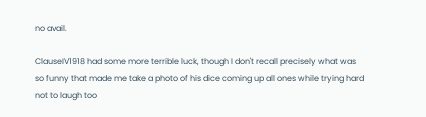no avail.

ClauseIV1918 had some more terrible luck, though I don't recall precisely what was so funny that made me take a photo of his dice coming up all ones while trying hard not to laugh too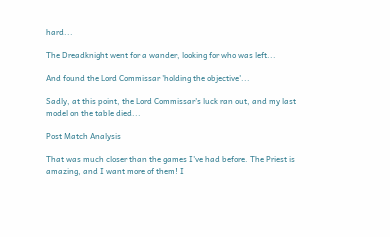hard...

The Dreadknight went for a wander, looking for who was left...

And found the Lord Commissar 'holding the objective'...

Sadly, at this point, the Lord Commissar's luck ran out, and my last model on the table died...

Post Match Analysis

That was much closer than the games I've had before. The Priest is amazing, and I want more of them! I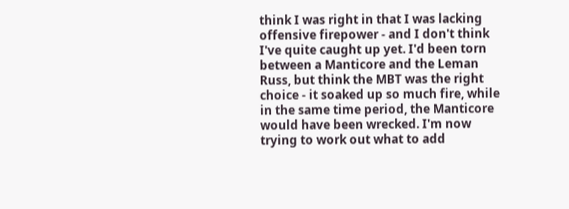think I was right in that I was lacking offensive firepower - and I don't think I've quite caught up yet. I'd been torn between a Manticore and the Leman Russ, but think the MBT was the right choice - it soaked up so much fire, while in the same time period, the Manticore would have been wrecked. I'm now trying to work out what to add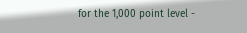for the 1,000 point level -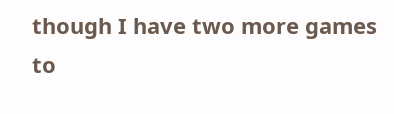though I have two more games to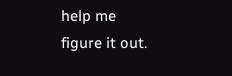help me figure it out.